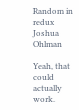Random in redux
Joshua Ohlman

Yeah, that could actually work.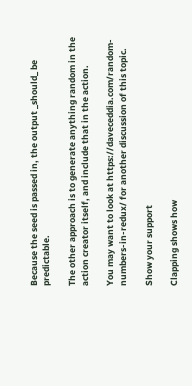Because the seed is passed in, the output _should_ be predictable.

The other approach is to generate anything random in the action creator itself, and include that in the action.

You may want to look at https://daveceddia.com/random-numbers-in-redux/ for another discussion of this topic.

Show your support

Clapping shows how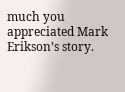much you appreciated Mark Erikson’s story.